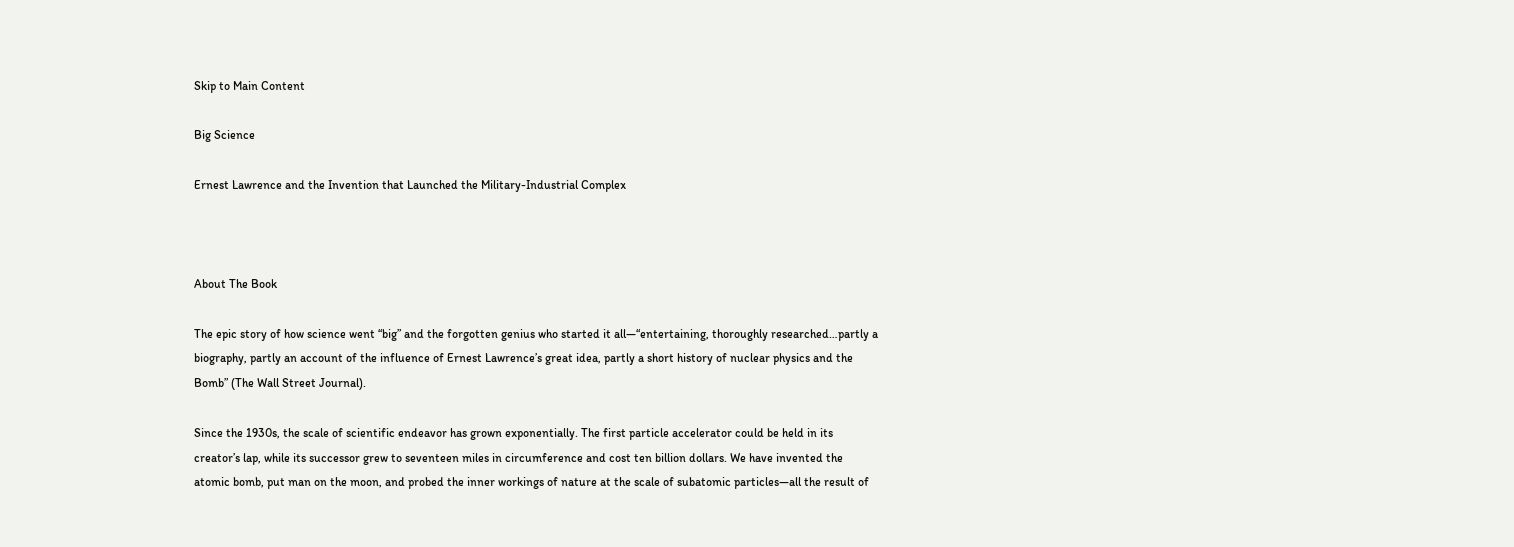Skip to Main Content

Big Science

Ernest Lawrence and the Invention that Launched the Military-Industrial Complex



About The Book

The epic story of how science went “big” and the forgotten genius who started it all—“entertaining, thoroughly researched…partly a biography, partly an account of the influence of Ernest Lawrence’s great idea, partly a short history of nuclear physics and the Bomb” (The Wall Street Journal).

Since the 1930s, the scale of scientific endeavor has grown exponentially. The first particle accelerator could be held in its creator’s lap, while its successor grew to seventeen miles in circumference and cost ten billion dollars. We have invented the atomic bomb, put man on the moon, and probed the inner workings of nature at the scale of subatomic particles—all the result of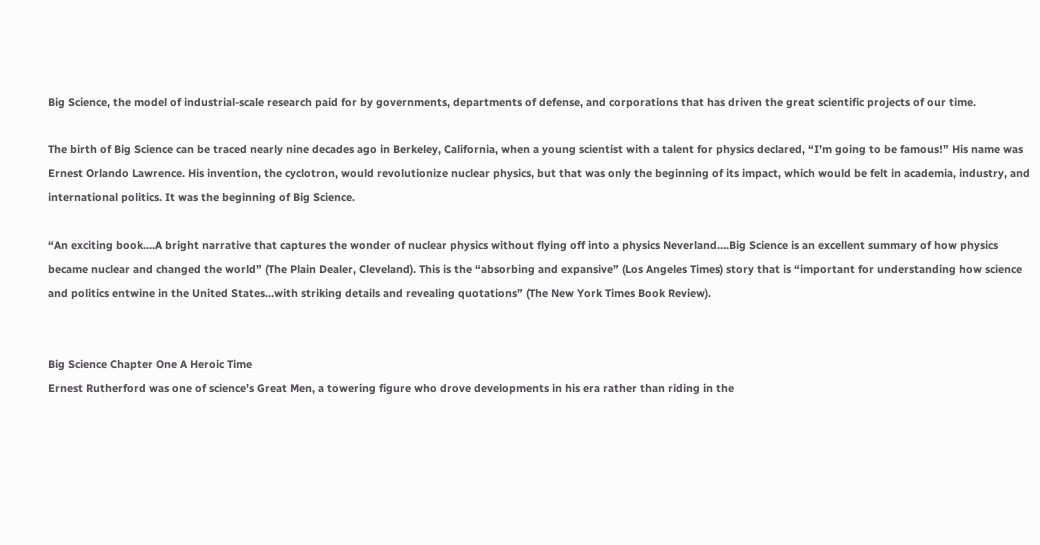Big Science, the model of industrial-scale research paid for by governments, departments of defense, and corporations that has driven the great scientific projects of our time.

The birth of Big Science can be traced nearly nine decades ago in Berkeley, California, when a young scientist with a talent for physics declared, “I’m going to be famous!” His name was Ernest Orlando Lawrence. His invention, the cyclotron, would revolutionize nuclear physics, but that was only the beginning of its impact, which would be felt in academia, industry, and international politics. It was the beginning of Big Science.

“An exciting book….A bright narrative that captures the wonder of nuclear physics without flying off into a physics Neverland….Big Science is an excellent summary of how physics became nuclear and changed the world” (The Plain Dealer, Cleveland). This is the “absorbing and expansive” (Los Angeles Times) story that is “important for understanding how science and politics entwine in the United States…with striking details and revealing quotations” (The New York Times Book Review).


Big Science Chapter One A Heroic Time
Ernest Rutherford was one of science’s Great Men, a towering figure who drove developments in his era rather than riding in the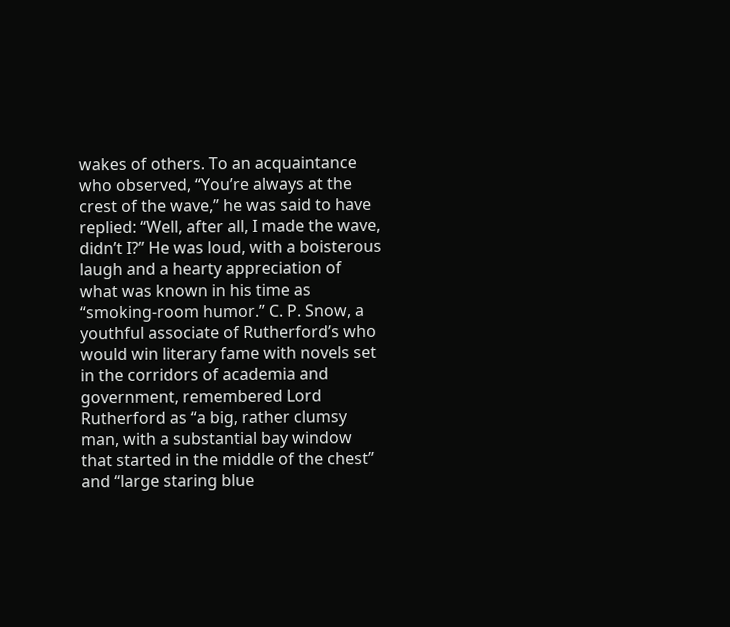wakes of others. To an acquaintance who observed, “You’re always at the crest of the wave,” he was said to have replied: “Well, after all, I made the wave, didn’t I?” He was loud, with a boisterous laugh and a hearty appreciation of what was known in his time as “smoking-room humor.” C. P. Snow, a youthful associate of Rutherford’s who would win literary fame with novels set in the corridors of academia and government, remembered Lord Rutherford as “a big, rather clumsy man, with a substantial bay window that started in the middle of the chest” and “large staring blue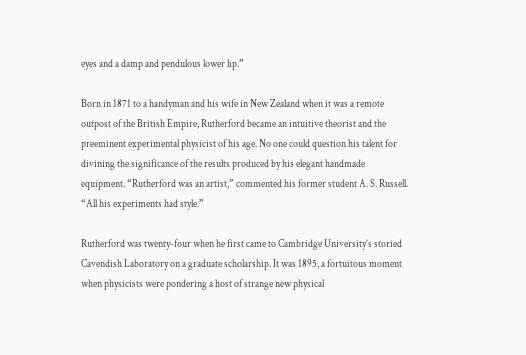eyes and a damp and pendulous lower lip.”

Born in 1871 to a handyman and his wife in New Zealand when it was a remote outpost of the British Empire, Rutherford became an intuitive theorist and the preeminent experimental physicist of his age. No one could question his talent for divining the significance of the results produced by his elegant handmade equipment. “Rutherford was an artist,” commented his former student A. S. Russell. “All his experiments had style.”

Rutherford was twenty-four when he first came to Cambridge University’s storied Cavendish Laboratory on a graduate scholarship. It was 1895, a fortuitous moment when physicists were pondering a host of strange new physical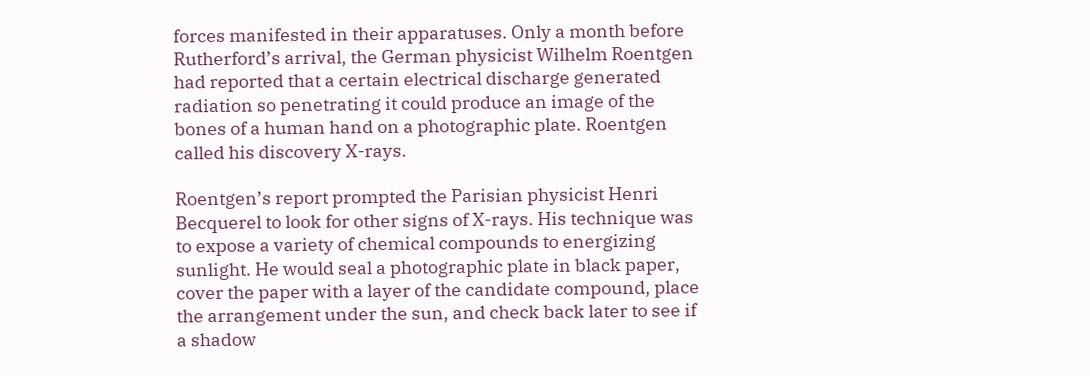forces manifested in their apparatuses. Only a month before Rutherford’s arrival, the German physicist Wilhelm Roentgen had reported that a certain electrical discharge generated radiation so penetrating it could produce an image of the bones of a human hand on a photographic plate. Roentgen called his discovery X-rays.

Roentgen’s report prompted the Parisian physicist Henri Becquerel to look for other signs of X-rays. His technique was to expose a variety of chemical compounds to energizing sunlight. He would seal a photographic plate in black paper, cover the paper with a layer of the candidate compound, place the arrangement under the sun, and check back later to see if a shadow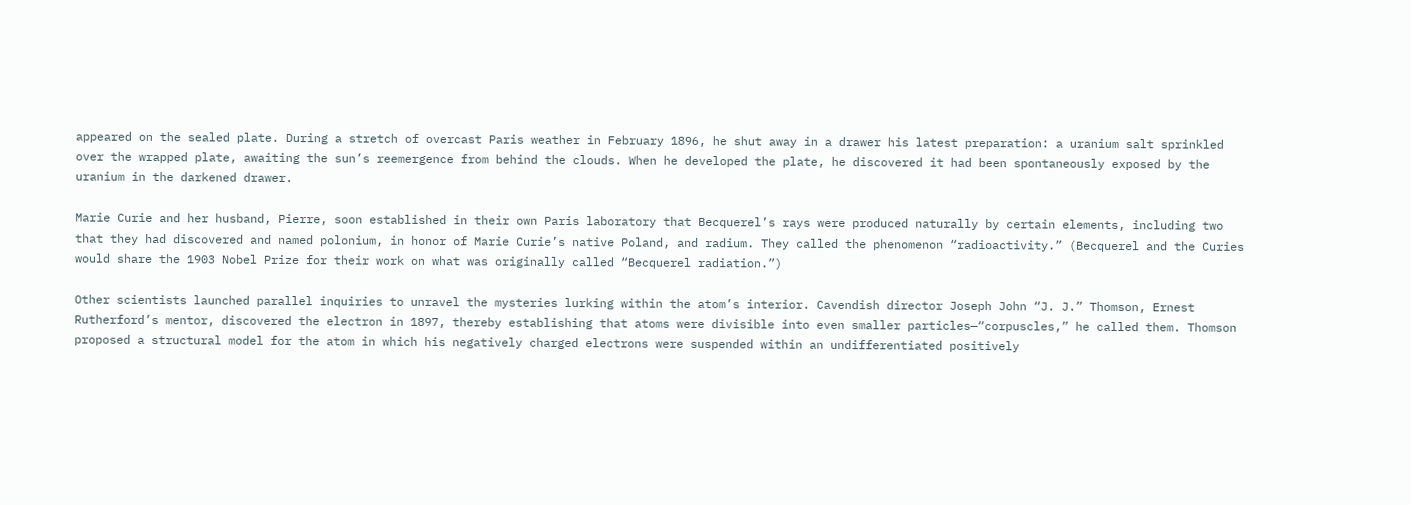appeared on the sealed plate. During a stretch of overcast Paris weather in February 1896, he shut away in a drawer his latest preparation: a uranium salt sprinkled over the wrapped plate, awaiting the sun’s reemergence from behind the clouds. When he developed the plate, he discovered it had been spontaneously exposed by the uranium in the darkened drawer.

Marie Curie and her husband, Pierre, soon established in their own Paris laboratory that Becquerel’s rays were produced naturally by certain elements, including two that they had discovered and named polonium, in honor of Marie Curie’s native Poland, and radium. They called the phenomenon “radioactivity.” (Becquerel and the Curies would share the 1903 Nobel Prize for their work on what was originally called “Becquerel radiation.”)

Other scientists launched parallel inquiries to unravel the mysteries lurking within the atom’s interior. Cavendish director Joseph John “J. J.” Thomson, Ernest Rutherford’s mentor, discovered the electron in 1897, thereby establishing that atoms were divisible into even smaller particles—“corpuscles,” he called them. Thomson proposed a structural model for the atom in which his negatively charged electrons were suspended within an undifferentiated positively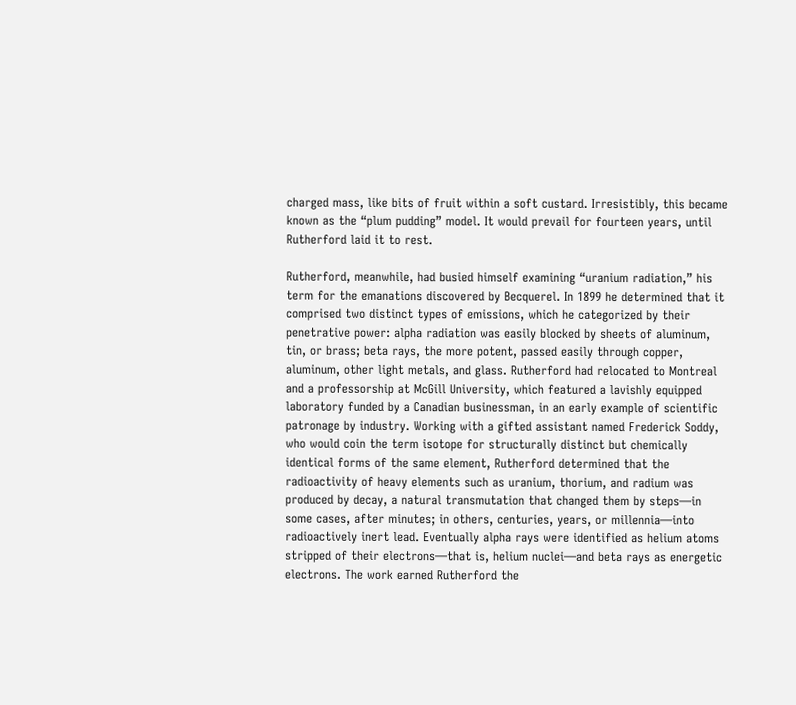charged mass, like bits of fruit within a soft custard. Irresistibly, this became known as the “plum pudding” model. It would prevail for fourteen years, until Rutherford laid it to rest.

Rutherford, meanwhile, had busied himself examining “uranium radiation,” his term for the emanations discovered by Becquerel. In 1899 he determined that it comprised two distinct types of emissions, which he categorized by their penetrative power: alpha radiation was easily blocked by sheets of aluminum, tin, or brass; beta rays, the more potent, passed easily through copper, aluminum, other light metals, and glass. Rutherford had relocated to Montreal and a professorship at McGill University, which featured a lavishly equipped laboratory funded by a Canadian businessman, in an early example of scientific patronage by industry. Working with a gifted assistant named Frederick Soddy, who would coin the term isotope for structurally distinct but chemically identical forms of the same element, Rutherford determined that the radioactivity of heavy elements such as uranium, thorium, and radium was produced by decay, a natural transmutation that changed them by steps—in some cases, after minutes; in others, centuries, years, or millennia—into radioactively inert lead. Eventually alpha rays were identified as helium atoms stripped of their electrons—that is, helium nuclei—and beta rays as energetic electrons. The work earned Rutherford the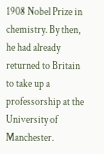1908 Nobel Prize in chemistry. By then, he had already returned to Britain to take up a professorship at the University of Manchester.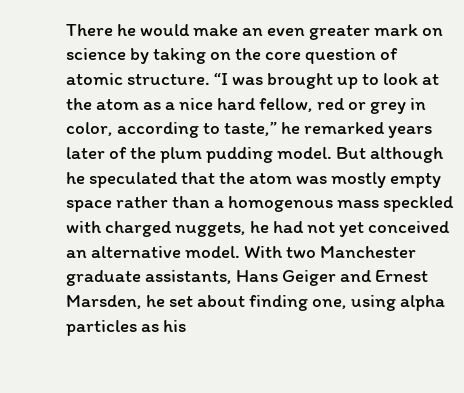There he would make an even greater mark on science by taking on the core question of atomic structure. “I was brought up to look at the atom as a nice hard fellow, red or grey in color, according to taste,” he remarked years later of the plum pudding model. But although he speculated that the atom was mostly empty space rather than a homogenous mass speckled with charged nuggets, he had not yet conceived an alternative model. With two Manchester graduate assistants, Hans Geiger and Ernest Marsden, he set about finding one, using alpha particles as his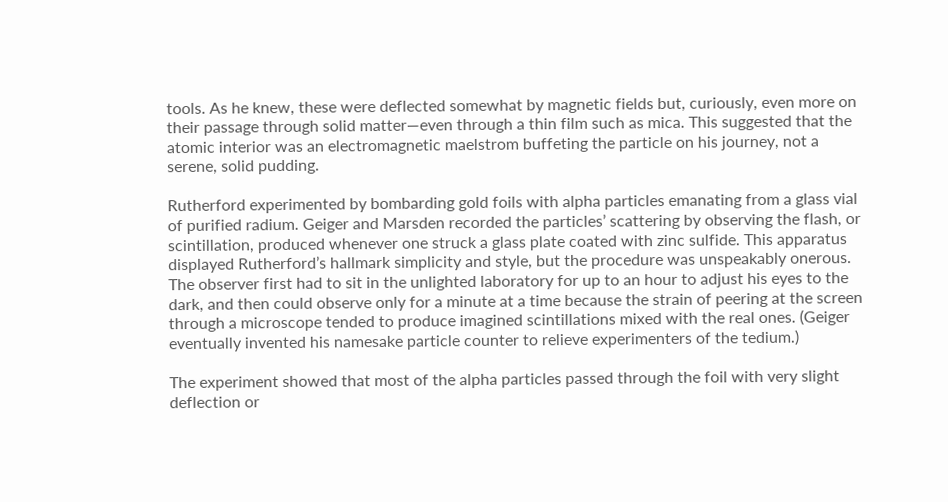tools. As he knew, these were deflected somewhat by magnetic fields but, curiously, even more on their passage through solid matter—even through a thin film such as mica. This suggested that the atomic interior was an electromagnetic maelstrom buffeting the particle on his journey, not a serene, solid pudding.

Rutherford experimented by bombarding gold foils with alpha particles emanating from a glass vial of purified radium. Geiger and Marsden recorded the particles’ scattering by observing the flash, or scintillation, produced whenever one struck a glass plate coated with zinc sulfide. This apparatus displayed Rutherford’s hallmark simplicity and style, but the procedure was unspeakably onerous. The observer first had to sit in the unlighted laboratory for up to an hour to adjust his eyes to the dark, and then could observe only for a minute at a time because the strain of peering at the screen through a microscope tended to produce imagined scintillations mixed with the real ones. (Geiger eventually invented his namesake particle counter to relieve experimenters of the tedium.)

The experiment showed that most of the alpha particles passed through the foil with very slight deflection or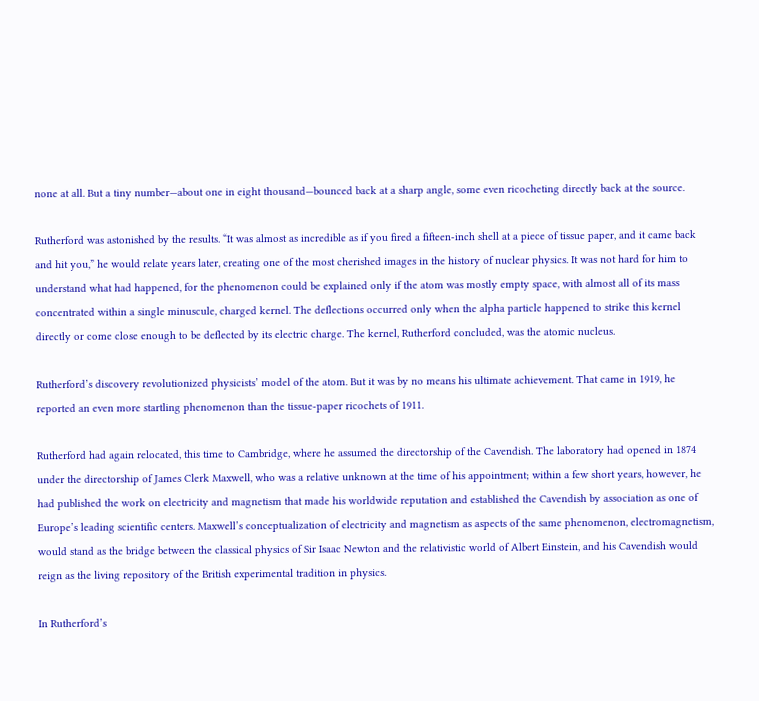none at all. But a tiny number—about one in eight thousand—bounced back at a sharp angle, some even ricocheting directly back at the source.

Rutherford was astonished by the results. “It was almost as incredible as if you fired a fifteen-inch shell at a piece of tissue paper, and it came back and hit you,” he would relate years later, creating one of the most cherished images in the history of nuclear physics. It was not hard for him to understand what had happened, for the phenomenon could be explained only if the atom was mostly empty space, with almost all of its mass concentrated within a single minuscule, charged kernel. The deflections occurred only when the alpha particle happened to strike this kernel directly or come close enough to be deflected by its electric charge. The kernel, Rutherford concluded, was the atomic nucleus.

Rutherford’s discovery revolutionized physicists’ model of the atom. But it was by no means his ultimate achievement. That came in 1919, he reported an even more startling phenomenon than the tissue-paper ricochets of 1911.

Rutherford had again relocated, this time to Cambridge, where he assumed the directorship of the Cavendish. The laboratory had opened in 1874 under the directorship of James Clerk Maxwell, who was a relative unknown at the time of his appointment; within a few short years, however, he had published the work on electricity and magnetism that made his worldwide reputation and established the Cavendish by association as one of Europe’s leading scientific centers. Maxwell’s conceptualization of electricity and magnetism as aspects of the same phenomenon, electromagnetism, would stand as the bridge between the classical physics of Sir Isaac Newton and the relativistic world of Albert Einstein, and his Cavendish would reign as the living repository of the British experimental tradition in physics.

In Rutherford’s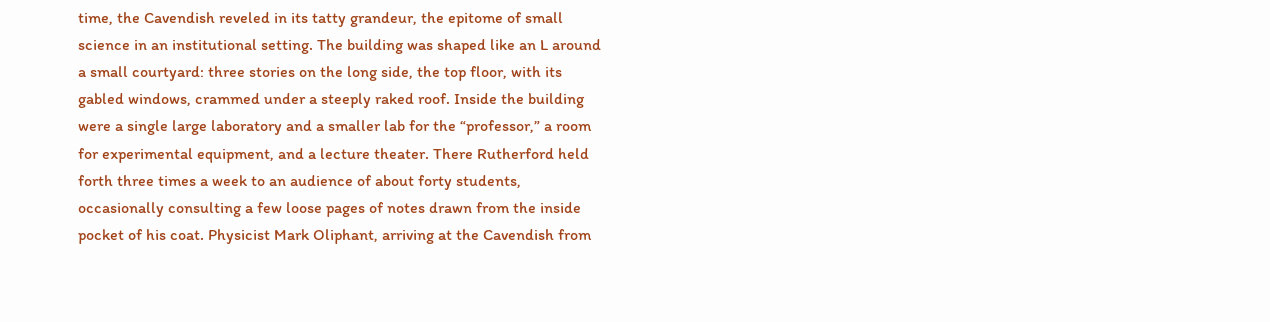time, the Cavendish reveled in its tatty grandeur, the epitome of small science in an institutional setting. The building was shaped like an L around a small courtyard: three stories on the long side, the top floor, with its gabled windows, crammed under a steeply raked roof. Inside the building were a single large laboratory and a smaller lab for the “professor,” a room for experimental equipment, and a lecture theater. There Rutherford held forth three times a week to an audience of about forty students, occasionally consulting a few loose pages of notes drawn from the inside pocket of his coat. Physicist Mark Oliphant, arriving at the Cavendish from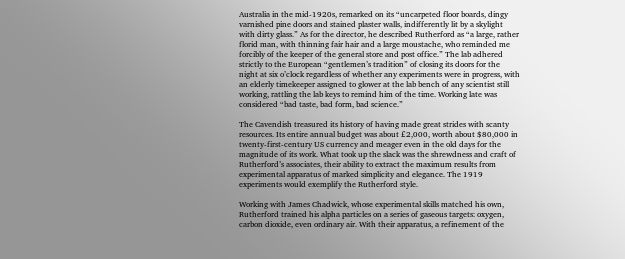Australia in the mid-1920s, remarked on its “uncarpeted floor boards, dingy varnished pine doors and stained plaster walls, indifferently lit by a skylight with dirty glass.” As for the director, he described Rutherford as “a large, rather florid man, with thinning fair hair and a large moustache, who reminded me forcibly of the keeper of the general store and post office.” The lab adhered strictly to the European “gentlemen’s tradition” of closing its doors for the night at six o’clock regardless of whether any experiments were in progress, with an elderly timekeeper assigned to glower at the lab bench of any scientist still working, rattling the lab keys to remind him of the time. Working late was considered “bad taste, bad form, bad science.”

The Cavendish treasured its history of having made great strides with scanty resources. Its entire annual budget was about £2,000, worth about $80,000 in twenty-first-century US currency and meager even in the old days for the magnitude of its work. What took up the slack was the shrewdness and craft of Rutherford’s associates, their ability to extract the maximum results from experimental apparatus of marked simplicity and elegance. The 1919 experiments would exemplify the Rutherford style.

Working with James Chadwick, whose experimental skills matched his own, Rutherford trained his alpha particles on a series of gaseous targets: oxygen, carbon dioxide, even ordinary air. With their apparatus, a refinement of the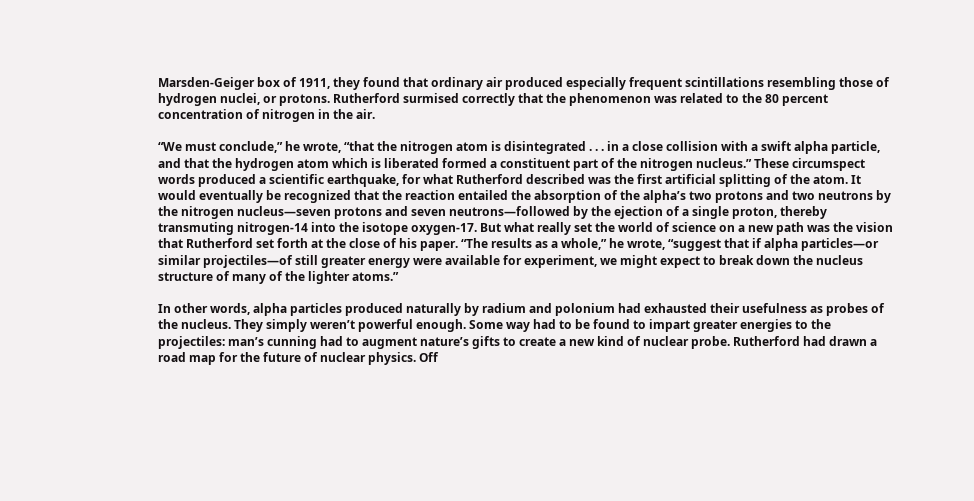Marsden-Geiger box of 1911, they found that ordinary air produced especially frequent scintillations resembling those of hydrogen nuclei, or protons. Rutherford surmised correctly that the phenomenon was related to the 80 percent concentration of nitrogen in the air.

“We must conclude,” he wrote, “that the nitrogen atom is disintegrated . . . in a close collision with a swift alpha particle, and that the hydrogen atom which is liberated formed a constituent part of the nitrogen nucleus.” These circumspect words produced a scientific earthquake, for what Rutherford described was the first artificial splitting of the atom. It would eventually be recognized that the reaction entailed the absorption of the alpha’s two protons and two neutrons by the nitrogen nucleus—seven protons and seven neutrons—followed by the ejection of a single proton, thereby transmuting nitrogen-14 into the isotope oxygen-17. But what really set the world of science on a new path was the vision that Rutherford set forth at the close of his paper. “The results as a whole,” he wrote, “suggest that if alpha particles—or similar projectiles—of still greater energy were available for experiment, we might expect to break down the nucleus structure of many of the lighter atoms.”

In other words, alpha particles produced naturally by radium and polonium had exhausted their usefulness as probes of the nucleus. They simply weren’t powerful enough. Some way had to be found to impart greater energies to the projectiles: man’s cunning had to augment nature’s gifts to create a new kind of nuclear probe. Rutherford had drawn a road map for the future of nuclear physics. Off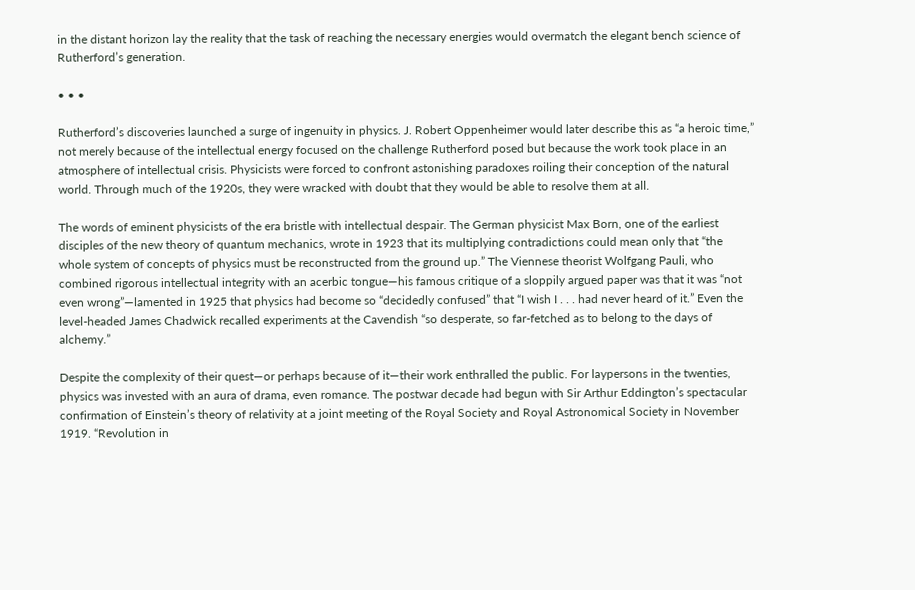in the distant horizon lay the reality that the task of reaching the necessary energies would overmatch the elegant bench science of Rutherford’s generation.

• • •

Rutherford’s discoveries launched a surge of ingenuity in physics. J. Robert Oppenheimer would later describe this as “a heroic time,” not merely because of the intellectual energy focused on the challenge Rutherford posed but because the work took place in an atmosphere of intellectual crisis. Physicists were forced to confront astonishing paradoxes roiling their conception of the natural world. Through much of the 1920s, they were wracked with doubt that they would be able to resolve them at all.

The words of eminent physicists of the era bristle with intellectual despair. The German physicist Max Born, one of the earliest disciples of the new theory of quantum mechanics, wrote in 1923 that its multiplying contradictions could mean only that “the whole system of concepts of physics must be reconstructed from the ground up.” The Viennese theorist Wolfgang Pauli, who combined rigorous intellectual integrity with an acerbic tongue—his famous critique of a sloppily argued paper was that it was “not even wrong”—lamented in 1925 that physics had become so “decidedly confused” that “I wish I . . . had never heard of it.” Even the level-headed James Chadwick recalled experiments at the Cavendish “so desperate, so far-fetched as to belong to the days of alchemy.”

Despite the complexity of their quest—or perhaps because of it—their work enthralled the public. For laypersons in the twenties, physics was invested with an aura of drama, even romance. The postwar decade had begun with Sir Arthur Eddington’s spectacular confirmation of Einstein’s theory of relativity at a joint meeting of the Royal Society and Royal Astronomical Society in November 1919. “Revolution in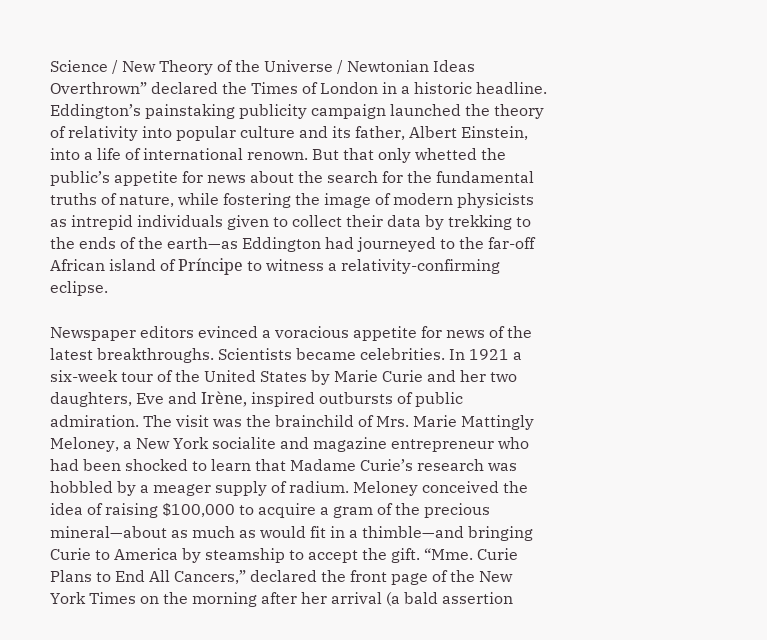Science / New Theory of the Universe / Newtonian Ideas Overthrown” declared the Times of London in a historic headline. Eddington’s painstaking publicity campaign launched the theory of relativity into popular culture and its father, Albert Einstein, into a life of international renown. But that only whetted the public’s appetite for news about the search for the fundamental truths of nature, while fostering the image of modern physicists as intrepid individuals given to collect their data by trekking to the ends of the earth—as Eddington had journeyed to the far-off African island of Príncipe to witness a relativity-confirming eclipse.

Newspaper editors evinced a voracious appetite for news of the latest breakthroughs. Scientists became celebrities. In 1921 a six-week tour of the United States by Marie Curie and her two daughters, Eve and Irène, inspired outbursts of public admiration. The visit was the brainchild of Mrs. Marie Mattingly Meloney, a New York socialite and magazine entrepreneur who had been shocked to learn that Madame Curie’s research was hobbled by a meager supply of radium. Meloney conceived the idea of raising $100,000 to acquire a gram of the precious mineral—about as much as would fit in a thimble—and bringing Curie to America by steamship to accept the gift. “Mme. Curie Plans to End All Cancers,” declared the front page of the New York Times on the morning after her arrival (a bald assertion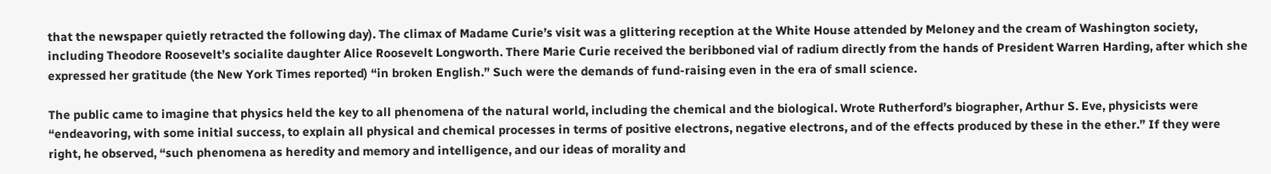that the newspaper quietly retracted the following day). The climax of Madame Curie’s visit was a glittering reception at the White House attended by Meloney and the cream of Washington society, including Theodore Roosevelt’s socialite daughter Alice Roosevelt Longworth. There Marie Curie received the beribboned vial of radium directly from the hands of President Warren Harding, after which she expressed her gratitude (the New York Times reported) “in broken English.” Such were the demands of fund-raising even in the era of small science.

The public came to imagine that physics held the key to all phenomena of the natural world, including the chemical and the biological. Wrote Rutherford’s biographer, Arthur S. Eve, physicists were “endeavoring, with some initial success, to explain all physical and chemical processes in terms of positive electrons, negative electrons, and of the effects produced by these in the ether.” If they were right, he observed, “such phenomena as heredity and memory and intelligence, and our ideas of morality and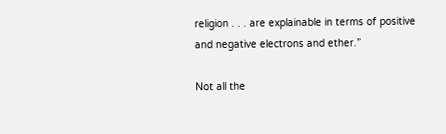religion . . . are explainable in terms of positive and negative electrons and ether.”

Not all the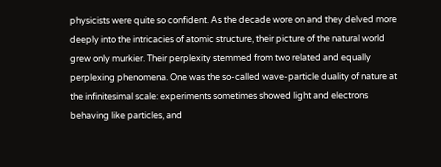physicists were quite so confident. As the decade wore on and they delved more deeply into the intricacies of atomic structure, their picture of the natural world grew only murkier. Their perplexity stemmed from two related and equally perplexing phenomena. One was the so-called wave-particle duality of nature at the infinitesimal scale: experiments sometimes showed light and electrons behaving like particles, and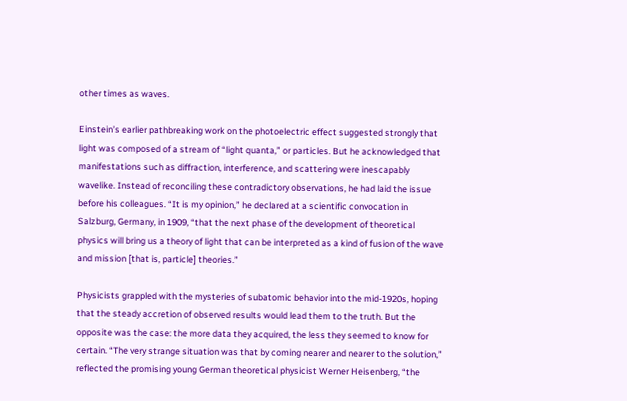other times as waves.

Einstein’s earlier pathbreaking work on the photoelectric effect suggested strongly that light was composed of a stream of “light quanta,” or particles. But he acknowledged that manifestations such as diffraction, interference, and scattering were inescapably wavelike. Instead of reconciling these contradictory observations, he had laid the issue before his colleagues. “It is my opinion,” he declared at a scientific convocation in Salzburg, Germany, in 1909, “that the next phase of the development of theoretical physics will bring us a theory of light that can be interpreted as a kind of fusion of the wave and mission [that is, particle] theories.”

Physicists grappled with the mysteries of subatomic behavior into the mid-1920s, hoping that the steady accretion of observed results would lead them to the truth. But the opposite was the case: the more data they acquired, the less they seemed to know for certain. “The very strange situation was that by coming nearer and nearer to the solution,” reflected the promising young German theoretical physicist Werner Heisenberg, “the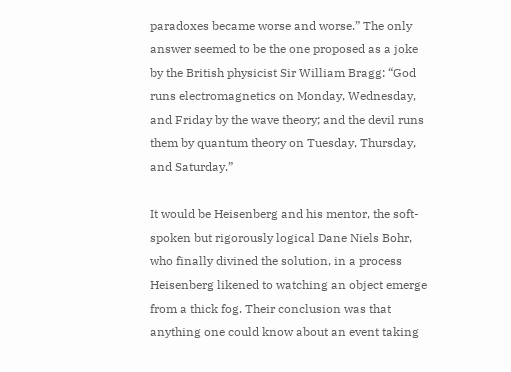paradoxes became worse and worse.” The only answer seemed to be the one proposed as a joke by the British physicist Sir William Bragg: “God runs electromagnetics on Monday, Wednesday, and Friday by the wave theory; and the devil runs them by quantum theory on Tuesday, Thursday, and Saturday.”

It would be Heisenberg and his mentor, the soft-spoken but rigorously logical Dane Niels Bohr, who finally divined the solution, in a process Heisenberg likened to watching an object emerge from a thick fog. Their conclusion was that anything one could know about an event taking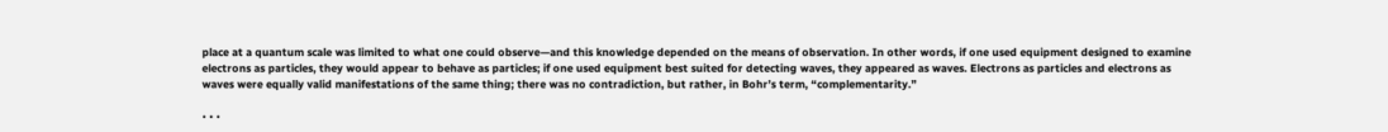place at a quantum scale was limited to what one could observe—and this knowledge depended on the means of observation. In other words, if one used equipment designed to examine electrons as particles, they would appear to behave as particles; if one used equipment best suited for detecting waves, they appeared as waves. Electrons as particles and electrons as waves were equally valid manifestations of the same thing; there was no contradiction, but rather, in Bohr’s term, “complementarity.”

• • •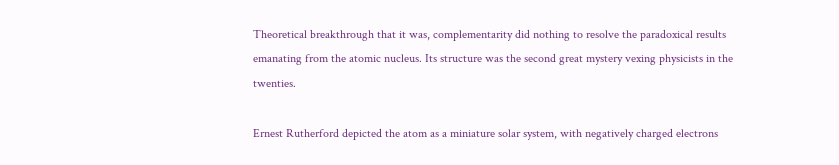Theoretical breakthrough that it was, complementarity did nothing to resolve the paradoxical results emanating from the atomic nucleus. Its structure was the second great mystery vexing physicists in the twenties.

Ernest Rutherford depicted the atom as a miniature solar system, with negatively charged electrons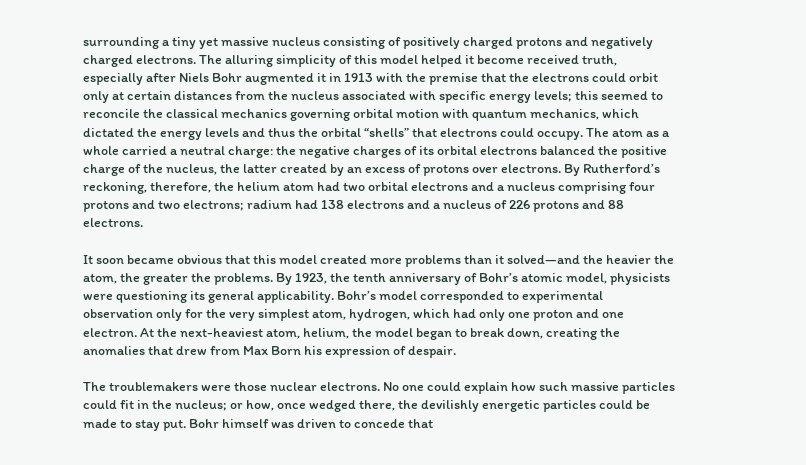surrounding a tiny yet massive nucleus consisting of positively charged protons and negatively charged electrons. The alluring simplicity of this model helped it become received truth, especially after Niels Bohr augmented it in 1913 with the premise that the electrons could orbit only at certain distances from the nucleus associated with specific energy levels; this seemed to reconcile the classical mechanics governing orbital motion with quantum mechanics, which dictated the energy levels and thus the orbital “shells” that electrons could occupy. The atom as a whole carried a neutral charge: the negative charges of its orbital electrons balanced the positive charge of the nucleus, the latter created by an excess of protons over electrons. By Rutherford’s reckoning, therefore, the helium atom had two orbital electrons and a nucleus comprising four protons and two electrons; radium had 138 electrons and a nucleus of 226 protons and 88 electrons.

It soon became obvious that this model created more problems than it solved—and the heavier the atom, the greater the problems. By 1923, the tenth anniversary of Bohr’s atomic model, physicists were questioning its general applicability. Bohr’s model corresponded to experimental observation only for the very simplest atom, hydrogen, which had only one proton and one electron. At the next-heaviest atom, helium, the model began to break down, creating the anomalies that drew from Max Born his expression of despair.

The troublemakers were those nuclear electrons. No one could explain how such massive particles could fit in the nucleus; or how, once wedged there, the devilishly energetic particles could be made to stay put. Bohr himself was driven to concede that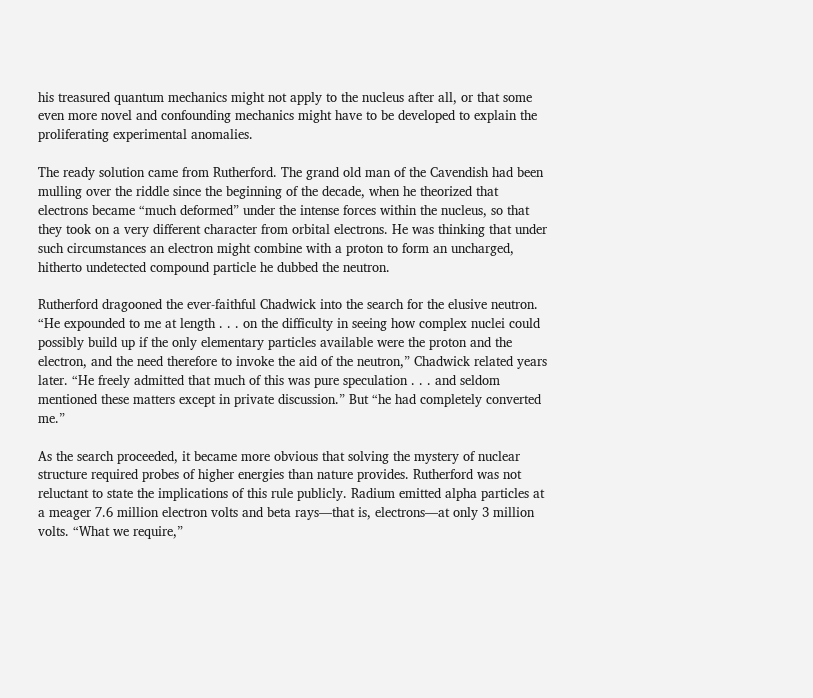his treasured quantum mechanics might not apply to the nucleus after all, or that some even more novel and confounding mechanics might have to be developed to explain the proliferating experimental anomalies.

The ready solution came from Rutherford. The grand old man of the Cavendish had been mulling over the riddle since the beginning of the decade, when he theorized that electrons became “much deformed” under the intense forces within the nucleus, so that they took on a very different character from orbital electrons. He was thinking that under such circumstances an electron might combine with a proton to form an uncharged, hitherto undetected compound particle he dubbed the neutron.

Rutherford dragooned the ever-faithful Chadwick into the search for the elusive neutron. “He expounded to me at length . . . on the difficulty in seeing how complex nuclei could possibly build up if the only elementary particles available were the proton and the electron, and the need therefore to invoke the aid of the neutron,” Chadwick related years later. “He freely admitted that much of this was pure speculation . . . and seldom mentioned these matters except in private discussion.” But “he had completely converted me.”

As the search proceeded, it became more obvious that solving the mystery of nuclear structure required probes of higher energies than nature provides. Rutherford was not reluctant to state the implications of this rule publicly. Radium emitted alpha particles at a meager 7.6 million electron volts and beta rays—that is, electrons—at only 3 million volts. “What we require,”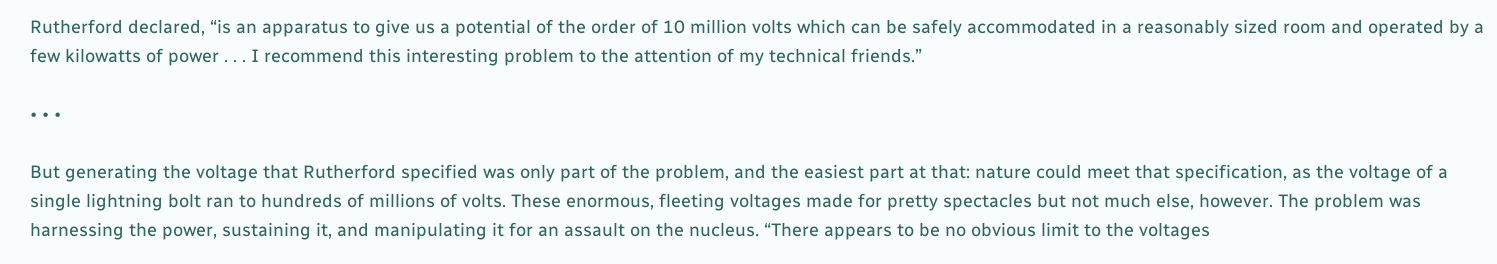Rutherford declared, “is an apparatus to give us a potential of the order of 10 million volts which can be safely accommodated in a reasonably sized room and operated by a few kilowatts of power . . . I recommend this interesting problem to the attention of my technical friends.”

• • •

But generating the voltage that Rutherford specified was only part of the problem, and the easiest part at that: nature could meet that specification, as the voltage of a single lightning bolt ran to hundreds of millions of volts. These enormous, fleeting voltages made for pretty spectacles but not much else, however. The problem was harnessing the power, sustaining it, and manipulating it for an assault on the nucleus. “There appears to be no obvious limit to the voltages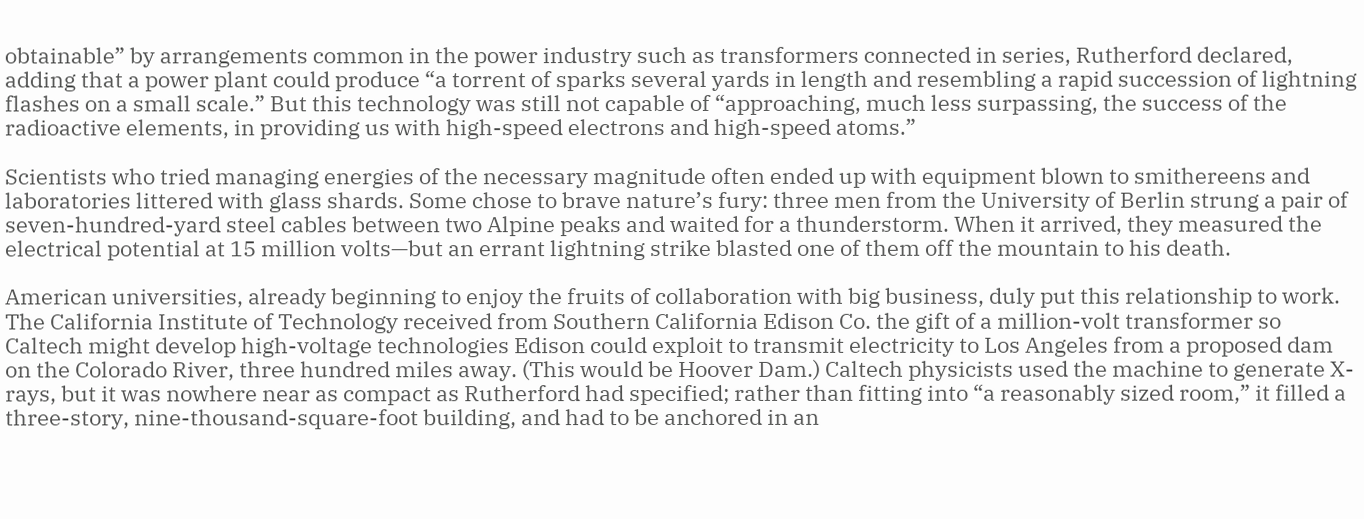obtainable” by arrangements common in the power industry such as transformers connected in series, Rutherford declared, adding that a power plant could produce “a torrent of sparks several yards in length and resembling a rapid succession of lightning flashes on a small scale.” But this technology was still not capable of “approaching, much less surpassing, the success of the radioactive elements, in providing us with high-speed electrons and high-speed atoms.”

Scientists who tried managing energies of the necessary magnitude often ended up with equipment blown to smithereens and laboratories littered with glass shards. Some chose to brave nature’s fury: three men from the University of Berlin strung a pair of seven-hundred-yard steel cables between two Alpine peaks and waited for a thunderstorm. When it arrived, they measured the electrical potential at 15 million volts—but an errant lightning strike blasted one of them off the mountain to his death.

American universities, already beginning to enjoy the fruits of collaboration with big business, duly put this relationship to work. The California Institute of Technology received from Southern California Edison Co. the gift of a million-volt transformer so Caltech might develop high-voltage technologies Edison could exploit to transmit electricity to Los Angeles from a proposed dam on the Colorado River, three hundred miles away. (This would be Hoover Dam.) Caltech physicists used the machine to generate X-rays, but it was nowhere near as compact as Rutherford had specified; rather than fitting into “a reasonably sized room,” it filled a three-story, nine-thousand-square-foot building, and had to be anchored in an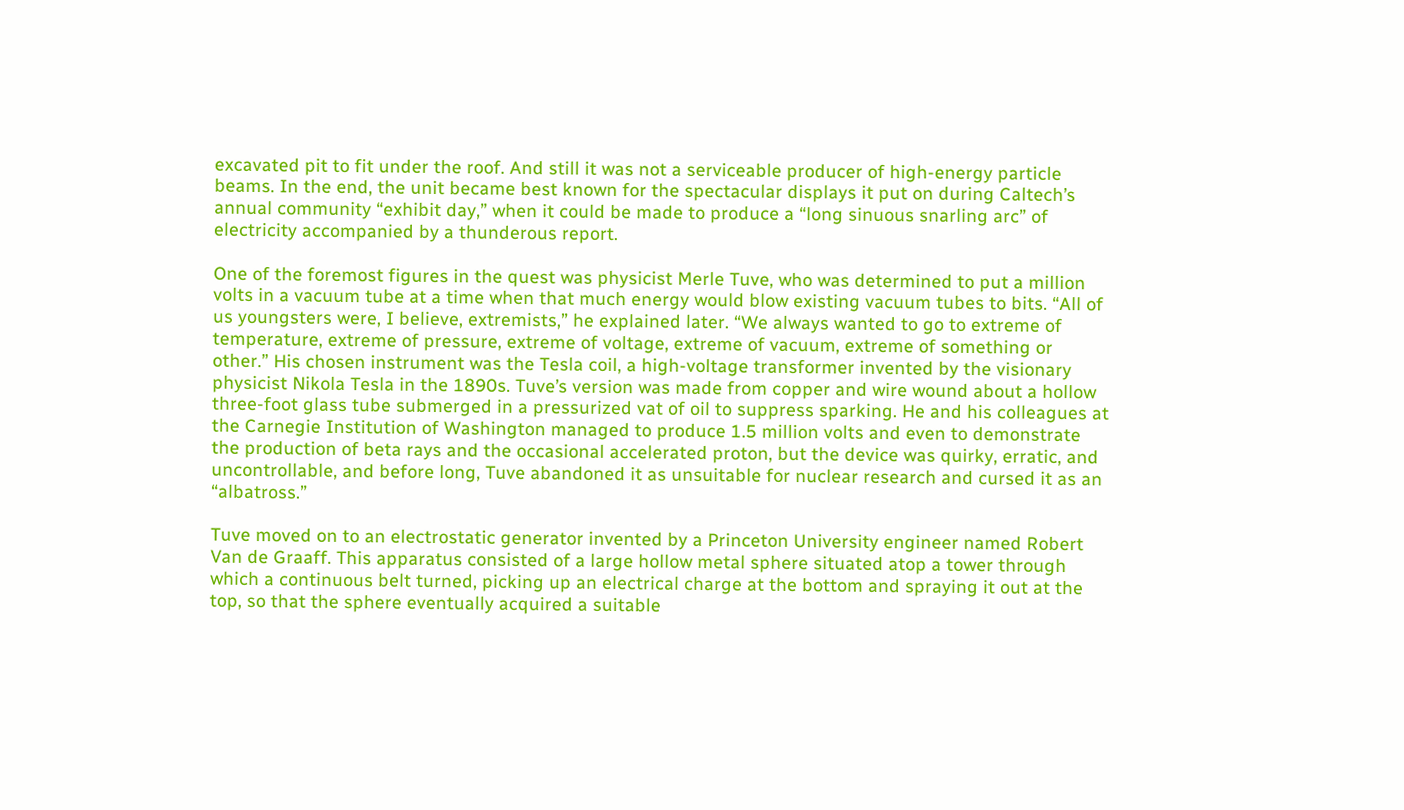excavated pit to fit under the roof. And still it was not a serviceable producer of high-energy particle beams. In the end, the unit became best known for the spectacular displays it put on during Caltech’s annual community “exhibit day,” when it could be made to produce a “long sinuous snarling arc” of electricity accompanied by a thunderous report.

One of the foremost figures in the quest was physicist Merle Tuve, who was determined to put a million volts in a vacuum tube at a time when that much energy would blow existing vacuum tubes to bits. “All of us youngsters were, I believe, extremists,” he explained later. “We always wanted to go to extreme of temperature, extreme of pressure, extreme of voltage, extreme of vacuum, extreme of something or other.” His chosen instrument was the Tesla coil, a high-voltage transformer invented by the visionary physicist Nikola Tesla in the 1890s. Tuve’s version was made from copper and wire wound about a hollow three-foot glass tube submerged in a pressurized vat of oil to suppress sparking. He and his colleagues at the Carnegie Institution of Washington managed to produce 1.5 million volts and even to demonstrate the production of beta rays and the occasional accelerated proton, but the device was quirky, erratic, and uncontrollable, and before long, Tuve abandoned it as unsuitable for nuclear research and cursed it as an “albatross.”

Tuve moved on to an electrostatic generator invented by a Princeton University engineer named Robert Van de Graaff. This apparatus consisted of a large hollow metal sphere situated atop a tower through which a continuous belt turned, picking up an electrical charge at the bottom and spraying it out at the top, so that the sphere eventually acquired a suitable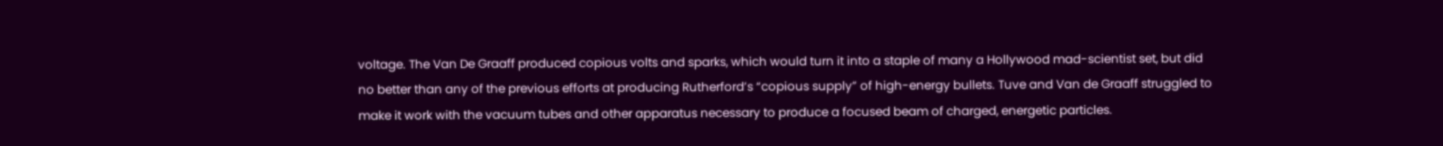voltage. The Van De Graaff produced copious volts and sparks, which would turn it into a staple of many a Hollywood mad-scientist set, but did no better than any of the previous efforts at producing Rutherford’s “copious supply” of high-energy bullets. Tuve and Van de Graaff struggled to make it work with the vacuum tubes and other apparatus necessary to produce a focused beam of charged, energetic particles.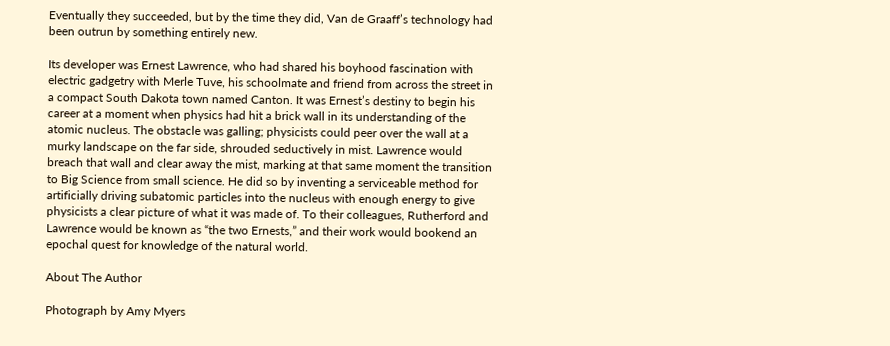Eventually they succeeded, but by the time they did, Van de Graaff’s technology had been outrun by something entirely new.

Its developer was Ernest Lawrence, who had shared his boyhood fascination with electric gadgetry with Merle Tuve, his schoolmate and friend from across the street in a compact South Dakota town named Canton. It was Ernest’s destiny to begin his career at a moment when physics had hit a brick wall in its understanding of the atomic nucleus. The obstacle was galling; physicists could peer over the wall at a murky landscape on the far side, shrouded seductively in mist. Lawrence would breach that wall and clear away the mist, marking at that same moment the transition to Big Science from small science. He did so by inventing a serviceable method for artificially driving subatomic particles into the nucleus with enough energy to give physicists a clear picture of what it was made of. To their colleagues, Rutherford and Lawrence would be known as “the two Ernests,” and their work would bookend an epochal quest for knowledge of the natural world.

About The Author

Photograph by Amy Myers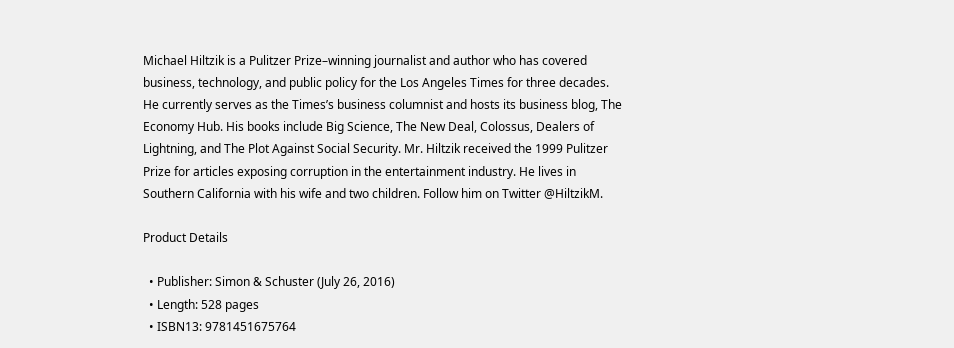Michael Hiltzik is a Pulitzer Prize–winning journalist and author who has covered business, technology, and public policy for the Los Angeles Times for three decades. He currently serves as the Times’s business columnist and hosts its business blog, The Economy Hub. His books include Big Science, The New Deal, Colossus, Dealers of Lightning, and The Plot Against Social Security. Mr. Hiltzik received the 1999 Pulitzer Prize for articles exposing corruption in the entertainment industry. He lives in Southern California with his wife and two children. Follow him on Twitter @HiltzikM.

Product Details

  • Publisher: Simon & Schuster (July 26, 2016)
  • Length: 528 pages
  • ISBN13: 9781451675764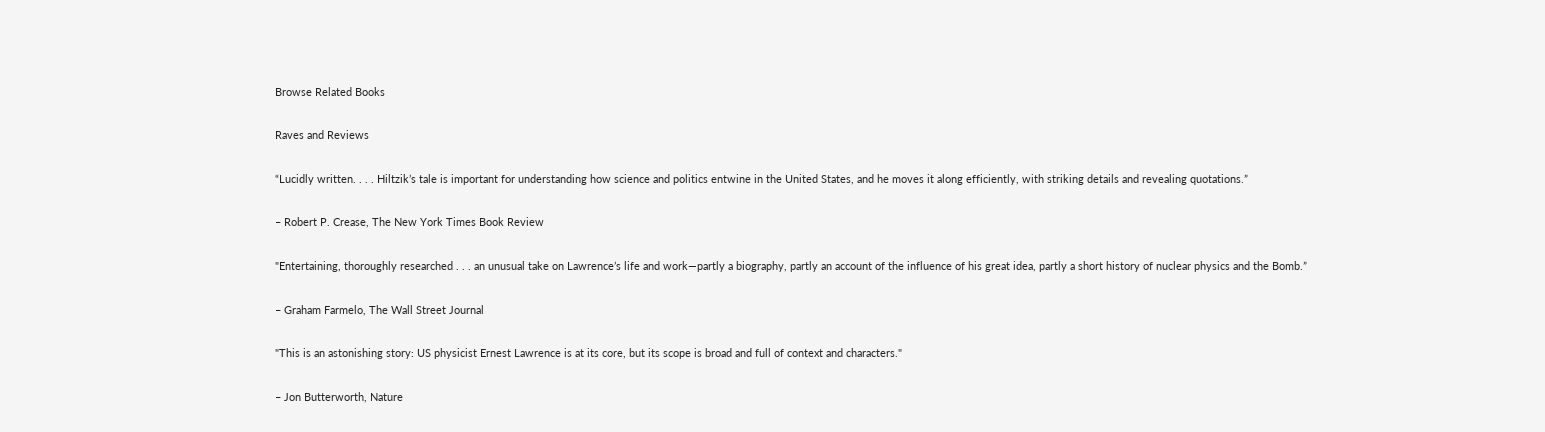Browse Related Books

Raves and Reviews

“Lucidly written. . . . Hiltzik’s tale is important for understanding how science and politics entwine in the United States, and he moves it along efficiently, with striking details and revealing quotations.”

– Robert P. Crease, The New York Times Book Review

"Entertaining, thoroughly researched . . . an unusual take on Lawrence’s life and work—partly a biography, partly an account of the influence of his great idea, partly a short history of nuclear physics and the Bomb.”

– Graham Farmelo, The Wall Street Journal

"This is an astonishing story: US physicist Ernest Lawrence is at its core, but its scope is broad and full of context and characters."

– Jon Butterworth, Nature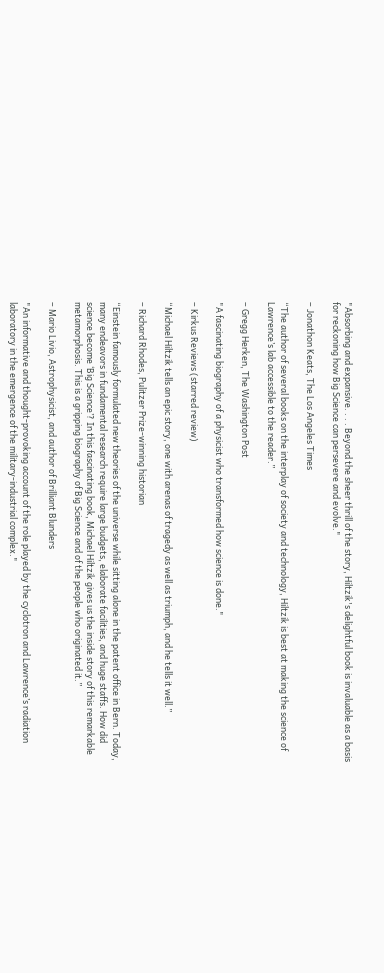"Absorbing and expansive. . . . Beyond the sheer thrill of the story, Hiltzik's delightful book is invaluable as a basis for reckoning how Big Science can persevere and evolve."

– Jonathon Keats, The Los Angeles Times

“The author of several books on the interplay of society and technology, Hiltzik is best at making the science of Lawrence’s lab accessible to the reader.”

– Gregg Herken, The Washington Post

"A fascinating biography of a physicist who transformed how science is done."

– Kirkus Reviews (starred review)

“Michael Hiltzik tells an epic story, one with arenas of tragedy as well as triumph, and he tells it well.”

– Richard Rhodes, Pulitzer Prize-winning historian

“Einstein famously formulated new theories of the universe while sitting alone in the patent office in Bern. Today, many endeavors in fundamental research require large budgets, elaborate facilities, and huge staffs. How did science become ‘Big Science’? In this fascinating book, Michael Hiltzik gives us the inside story of this remarkable metamorphosis. This is a gripping biography of Big Science and of the people who originated it.”

– Mario Livio, Astrophysicist, and author of Brilliant Blunders

"An informative and thought-provoking account of the role played by the cyclotron and Lawrence’s radiation laboratory in the emergence of the military-industrial complex."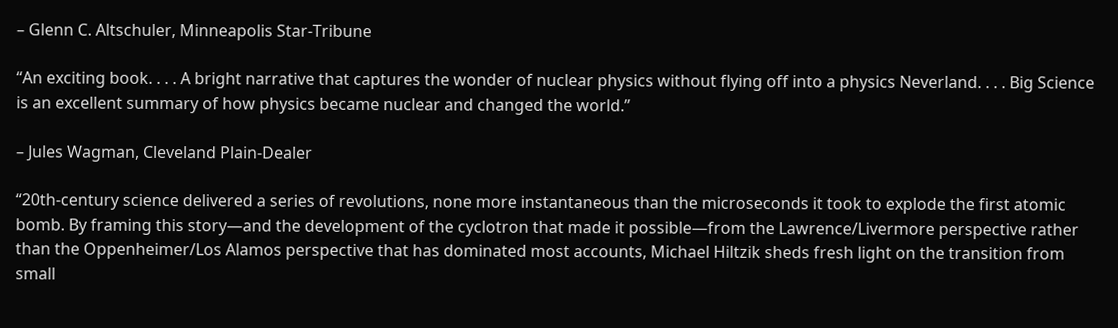– Glenn C. Altschuler, Minneapolis Star-Tribune

“An exciting book. . . . A bright narrative that captures the wonder of nuclear physics without flying off into a physics Neverland. . . . Big Science is an excellent summary of how physics became nuclear and changed the world.”

– Jules Wagman, Cleveland Plain-Dealer

“20th-century science delivered a series of revolutions, none more instantaneous than the microseconds it took to explode the first atomic bomb. By framing this story—and the development of the cyclotron that made it possible—from the Lawrence/Livermore perspective rather than the Oppenheimer/Los Alamos perspective that has dominated most accounts, Michael Hiltzik sheds fresh light on the transition from small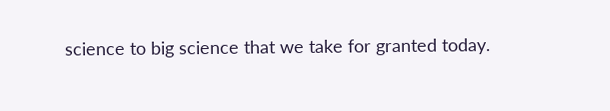science to big science that we take for granted today.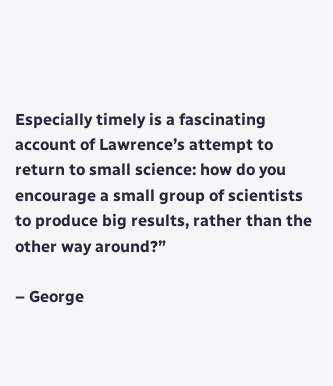Especially timely is a fascinating account of Lawrence’s attempt to return to small science: how do you encourage a small group of scientists to produce big results, rather than the other way around?”

– George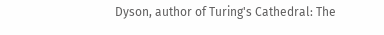Dyson, author of Turing's Cathedral: The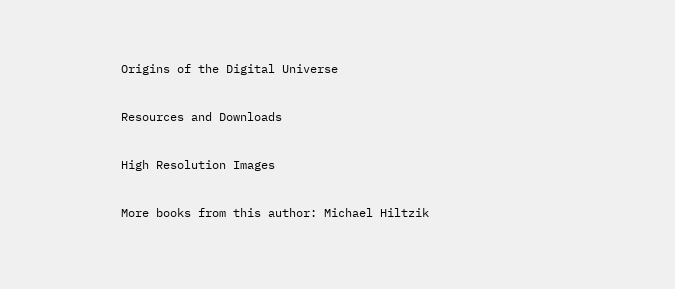Origins of the Digital Universe

Resources and Downloads

High Resolution Images

More books from this author: Michael Hiltzik